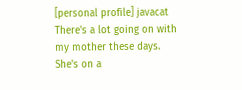[personal profile] javacat
There's a lot going on with my mother these days. She's on a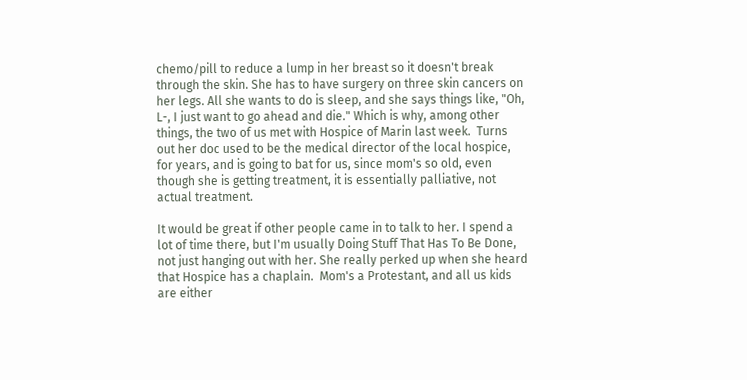chemo/pill to reduce a lump in her breast so it doesn't break through the skin. She has to have surgery on three skin cancers on her legs. All she wants to do is sleep, and she says things like, "Oh, L-, I just want to go ahead and die." Which is why, among other things, the two of us met with Hospice of Marin last week.  Turns out her doc used to be the medical director of the local hospice, for years, and is going to bat for us, since mom's so old, even though she is getting treatment, it is essentially palliative, not actual treatment.

It would be great if other people came in to talk to her. I spend a lot of time there, but I'm usually Doing Stuff That Has To Be Done, not just hanging out with her. She really perked up when she heard that Hospice has a chaplain.  Mom's a Protestant, and all us kids are either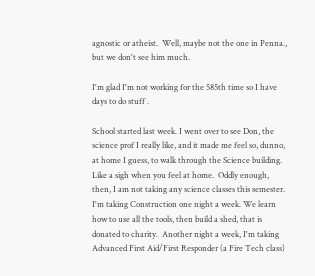agnostic or atheist.  Well, maybe not the one in Penna., but we don't see him much.

I'm glad I'm not working for the 585th time so I have days to do stuff .

School started last week. I went over to see Don, the science prof I really like, and it made me feel so, dunno, at home I guess, to walk through the Science building. Like a sigh when you feel at home.  Oddly enough, then, I am not taking any science classes this semester.  I'm taking Construction one night a week. We learn how to use all the tools, then build a shed, that is donated to charity.  Another night a week, I'm taking Advanced First Aid/First Responder (a Fire Tech class)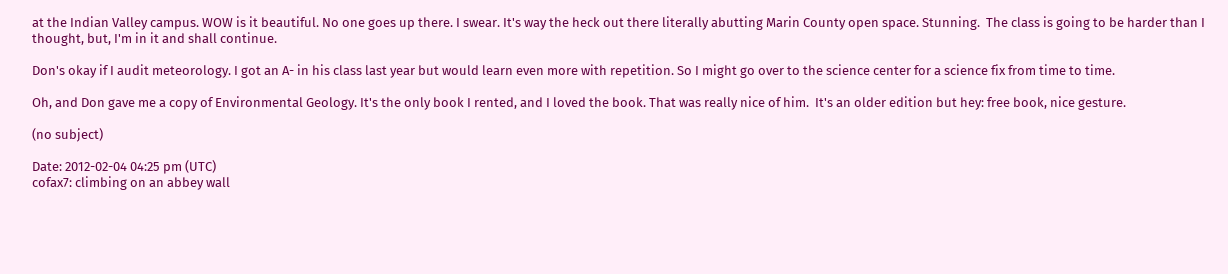at the Indian Valley campus. WOW is it beautiful. No one goes up there. I swear. It's way the heck out there literally abutting Marin County open space. Stunning.  The class is going to be harder than I thought, but, I'm in it and shall continue.

Don's okay if I audit meteorology. I got an A- in his class last year but would learn even more with repetition. So I might go over to the science center for a science fix from time to time.

Oh, and Don gave me a copy of Environmental Geology. It's the only book I rented, and I loved the book. That was really nice of him.  It's an older edition but hey: free book, nice gesture.

(no subject)

Date: 2012-02-04 04:25 pm (UTC)
cofax7: climbing on an abbey wall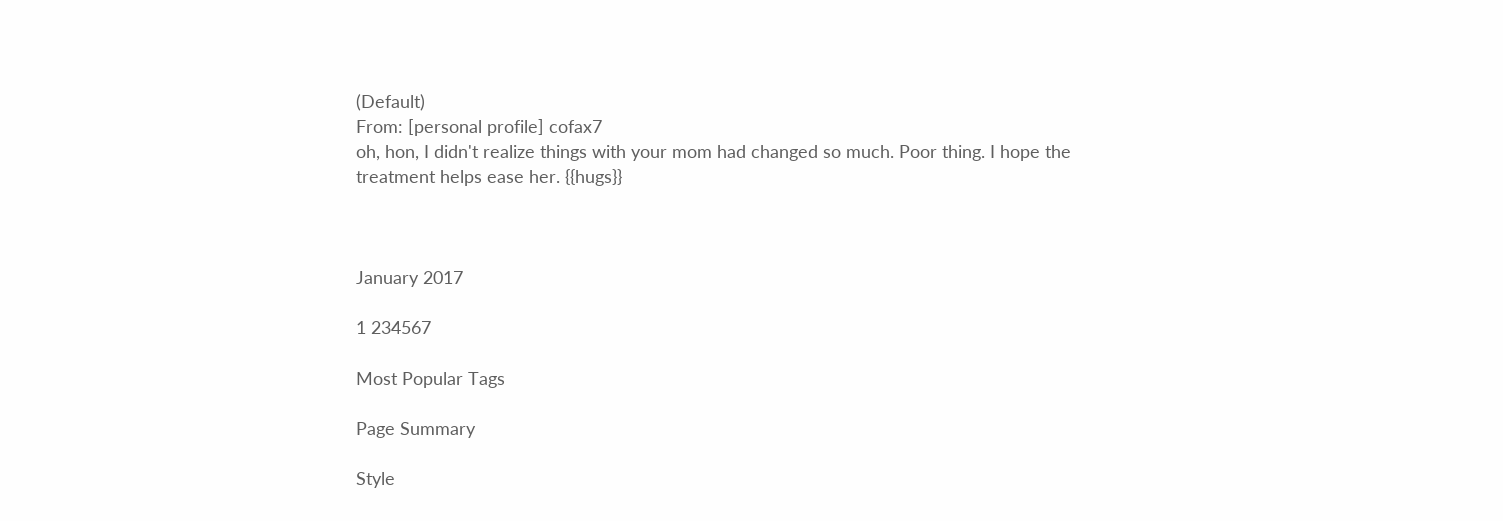(Default)
From: [personal profile] cofax7
oh, hon, I didn't realize things with your mom had changed so much. Poor thing. I hope the treatment helps ease her. {{hugs}}



January 2017

1 234567

Most Popular Tags

Page Summary

Style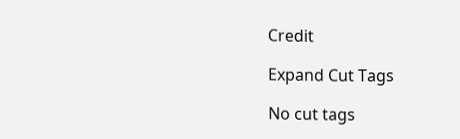Credit

Expand Cut Tags

No cut tags